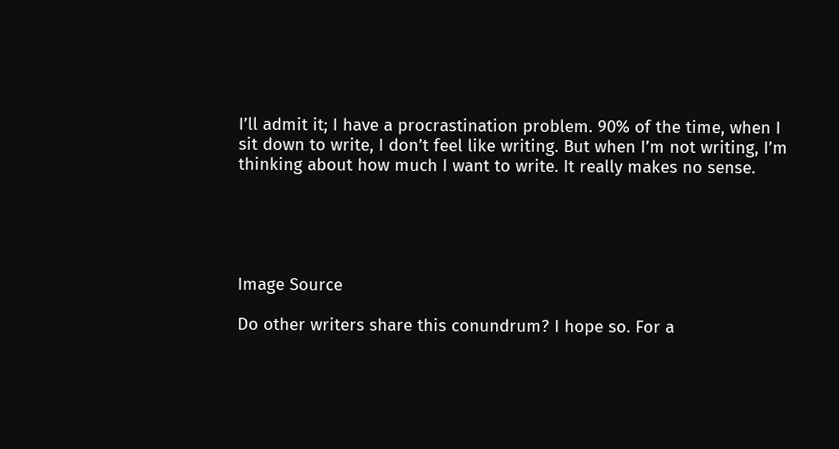I’ll admit it; I have a procrastination problem. 90% of the time, when I sit down to write, I don’t feel like writing. But when I’m not writing, I’m thinking about how much I want to write. It really makes no sense.





Image Source

Do other writers share this conundrum? I hope so. For a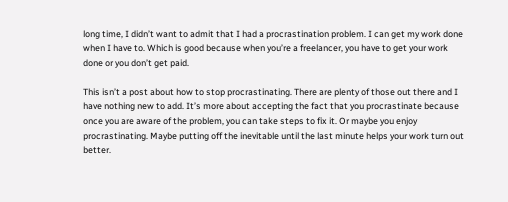long time, I didn’t want to admit that I had a procrastination problem. I can get my work done when I have to. Which is good because when you’re a freelancer, you have to get your work done or you don’t get paid.

This isn’t a post about how to stop procrastinating. There are plenty of those out there and I have nothing new to add. It’s more about accepting the fact that you procrastinate because once you are aware of the problem, you can take steps to fix it. Or maybe you enjoy procrastinating. Maybe putting off the inevitable until the last minute helps your work turn out better.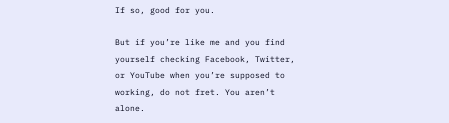If so, good for you.

But if you’re like me and you find yourself checking Facebook, Twitter, or YouTube when you’re supposed to working, do not fret. You aren’t alone.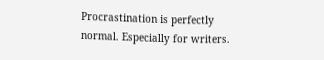Procrastination is perfectly normal. Especially for writers.